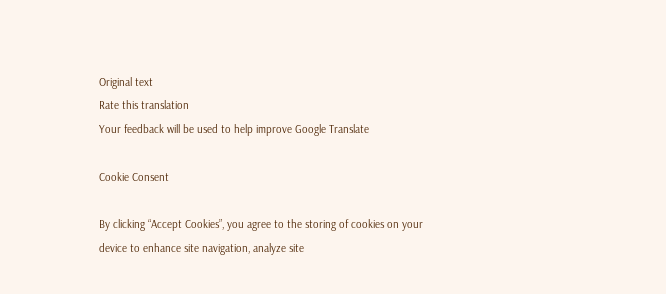Original text
Rate this translation
Your feedback will be used to help improve Google Translate

Cookie Consent

By clicking “Accept Cookies”, you agree to the storing of cookies on your device to enhance site navigation, analyze site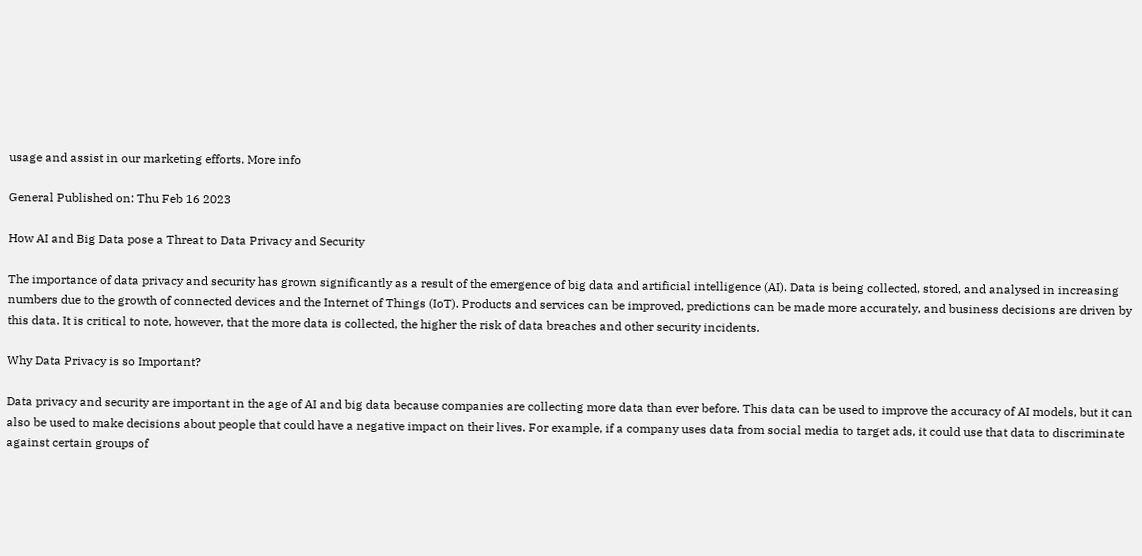usage and assist in our marketing efforts. More info

General Published on: Thu Feb 16 2023

How AI and Big Data pose a Threat to Data Privacy and Security

The importance of data privacy and security has grown significantly as a result of the emergence of big data and artificial intelligence (AI). Data is being collected, stored, and analysed in increasing numbers due to the growth of connected devices and the Internet of Things (IoT). Products and services can be improved, predictions can be made more accurately, and business decisions are driven by this data. It is critical to note, however, that the more data is collected, the higher the risk of data breaches and other security incidents.

Why Data Privacy is so Important?

Data privacy and security are important in the age of AI and big data because companies are collecting more data than ever before. This data can be used to improve the accuracy of AI models, but it can also be used to make decisions about people that could have a negative impact on their lives. For example, if a company uses data from social media to target ads, it could use that data to discriminate against certain groups of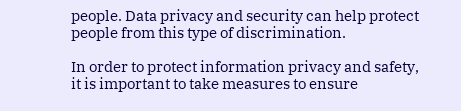people. Data privacy and security can help protect people from this type of discrimination.

In order to protect information privacy and safety, it is important to take measures to ensure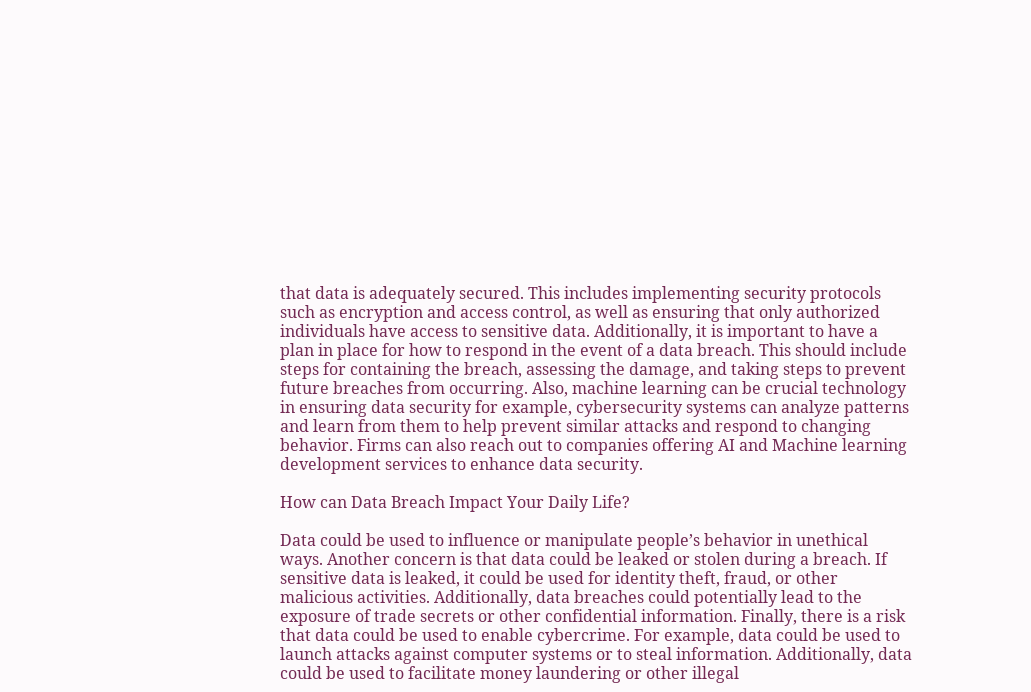that data is adequately secured. This includes implementing security protocols such as encryption and access control, as well as ensuring that only authorized individuals have access to sensitive data. Additionally, it is important to have a plan in place for how to respond in the event of a data breach. This should include steps for containing the breach, assessing the damage, and taking steps to prevent future breaches from occurring. Also, machine learning can be crucial technology in ensuring data security for example, cybersecurity systems can analyze patterns and learn from them to help prevent similar attacks and respond to changing behavior. Firms can also reach out to companies offering AI and Machine learning development services to enhance data security.

How can Data Breach Impact Your Daily Life?

Data could be used to influence or manipulate people’s behavior in unethical ways. Another concern is that data could be leaked or stolen during a breach. If sensitive data is leaked, it could be used for identity theft, fraud, or other malicious activities. Additionally, data breaches could potentially lead to the exposure of trade secrets or other confidential information. Finally, there is a risk that data could be used to enable cybercrime. For example, data could be used to launch attacks against computer systems or to steal information. Additionally, data could be used to facilitate money laundering or other illegal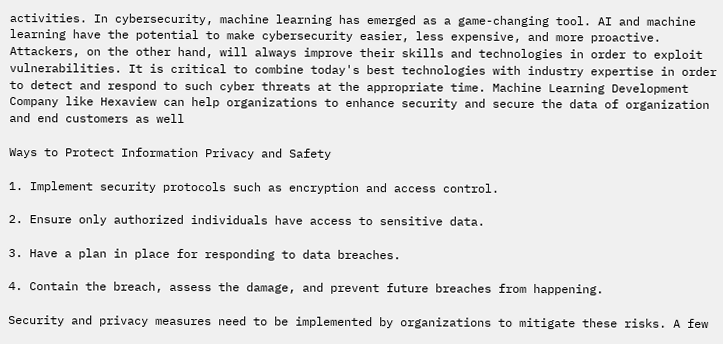activities. In cybersecurity, machine learning has emerged as a game-changing tool. AI and machine learning have the potential to make cybersecurity easier, less expensive, and more proactive. Attackers, on the other hand, will always improve their skills and technologies in order to exploit vulnerabilities. It is critical to combine today's best technologies with industry expertise in order to detect and respond to such cyber threats at the appropriate time. Machine Learning Development Company like Hexaview can help organizations to enhance security and secure the data of organization and end customers as well

Ways to Protect Information Privacy and Safety

1. Implement security protocols such as encryption and access control.

2. Ensure only authorized individuals have access to sensitive data.

3. Have a plan in place for responding to data breaches.

4. Contain the breach, assess the damage, and prevent future breaches from happening.

Security and privacy measures need to be implemented by organizations to mitigate these risks. A few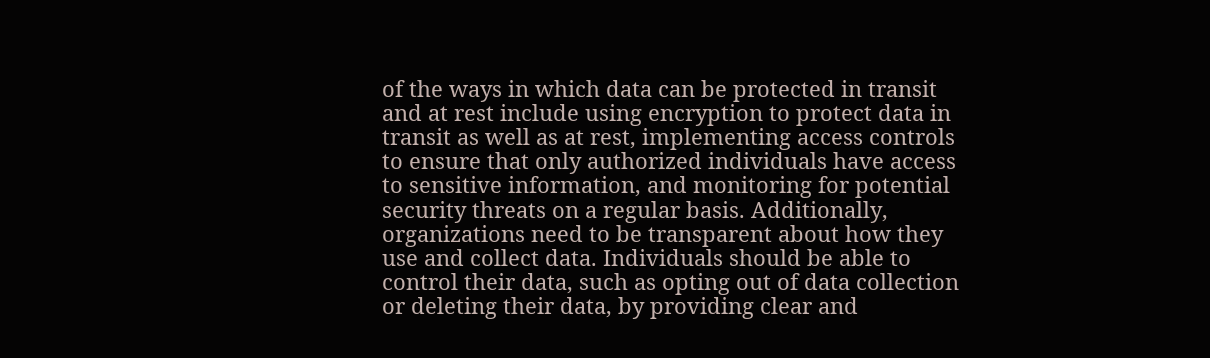of the ways in which data can be protected in transit and at rest include using encryption to protect data in transit as well as at rest, implementing access controls to ensure that only authorized individuals have access to sensitive information, and monitoring for potential security threats on a regular basis. Additionally, organizations need to be transparent about how they use and collect data. Individuals should be able to control their data, such as opting out of data collection or deleting their data, by providing clear and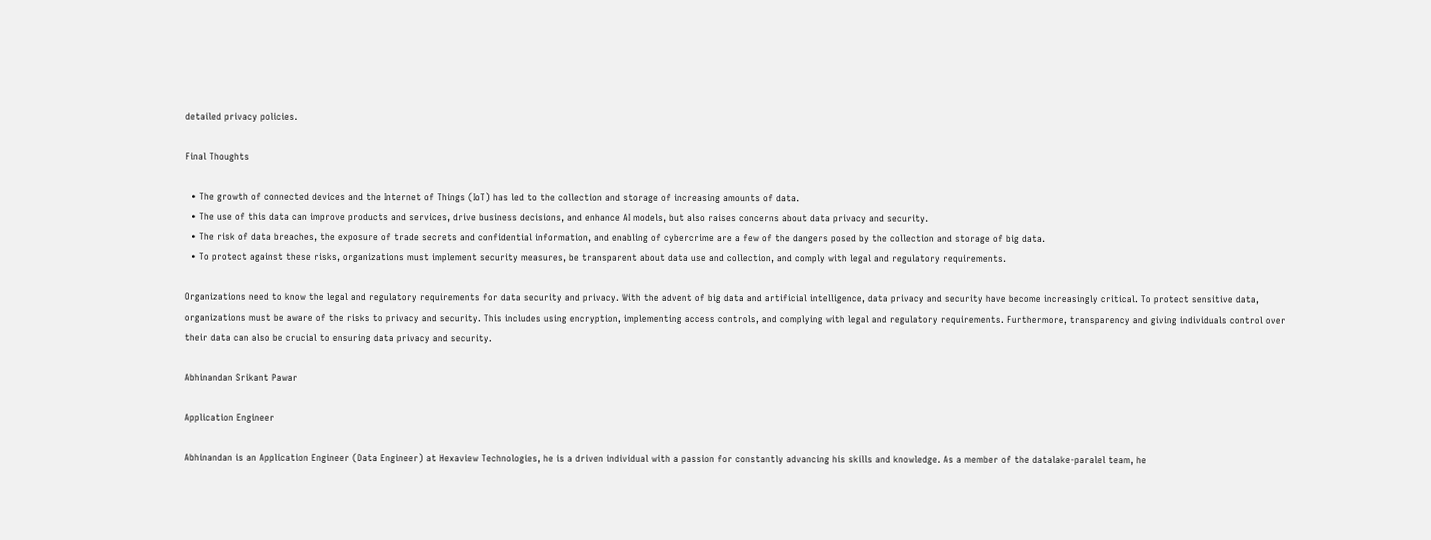detailed privacy policies.

Final Thoughts

  • The growth of connected devices and the Internet of Things (IoT) has led to the collection and storage of increasing amounts of data.
  • The use of this data can improve products and services, drive business decisions, and enhance AI models, but also raises concerns about data privacy and security.
  • The risk of data breaches, the exposure of trade secrets and confidential information, and enabling of cybercrime are a few of the dangers posed by the collection and storage of big data.
  • To protect against these risks, organizations must implement security measures, be transparent about data use and collection, and comply with legal and regulatory requirements.

Organizations need to know the legal and regulatory requirements for data security and privacy. With the advent of big data and artificial intelligence, data privacy and security have become increasingly critical. To protect sensitive data, organizations must be aware of the risks to privacy and security. This includes using encryption, implementing access controls, and complying with legal and regulatory requirements. Furthermore, transparency and giving individuals control over their data can also be crucial to ensuring data privacy and security.

Abhinandan Srikant Pawar

Application Engineer

Abhinandan is an Application Engineer (Data Engineer) at Hexaview Technologies, he is a driven individual with a passion for constantly advancing his skills and knowledge. As a member of the datalake-paralel team, he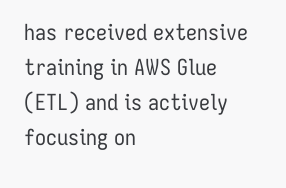has received extensive training in AWS Glue (ETL) and is actively focusing on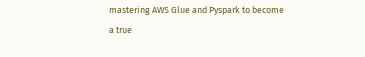mastering AWS Glue and Pyspark to become a true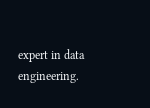expert in data engineering.